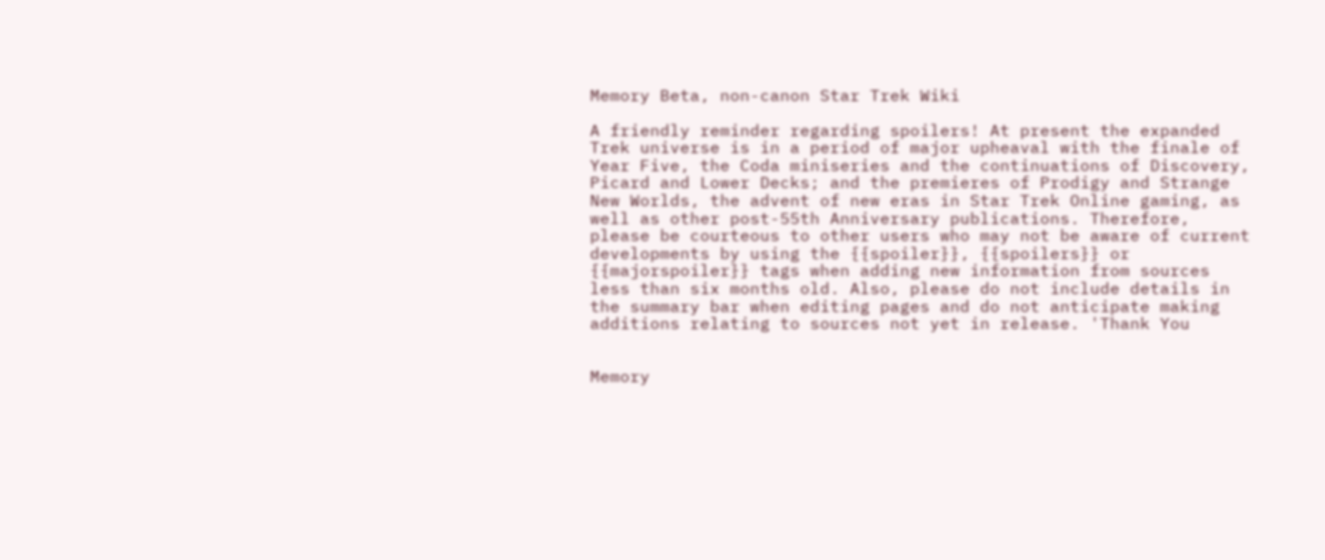Memory Beta, non-canon Star Trek Wiki

A friendly reminder regarding spoilers! At present the expanded Trek universe is in a period of major upheaval with the finale of Year Five, the Coda miniseries and the continuations of Discovery, Picard and Lower Decks; and the premieres of Prodigy and Strange New Worlds, the advent of new eras in Star Trek Online gaming, as well as other post-55th Anniversary publications. Therefore, please be courteous to other users who may not be aware of current developments by using the {{spoiler}}, {{spoilers}} or {{majorspoiler}} tags when adding new information from sources less than six months old. Also, please do not include details in the summary bar when editing pages and do not anticipate making additions relating to sources not yet in release. 'Thank You


Memory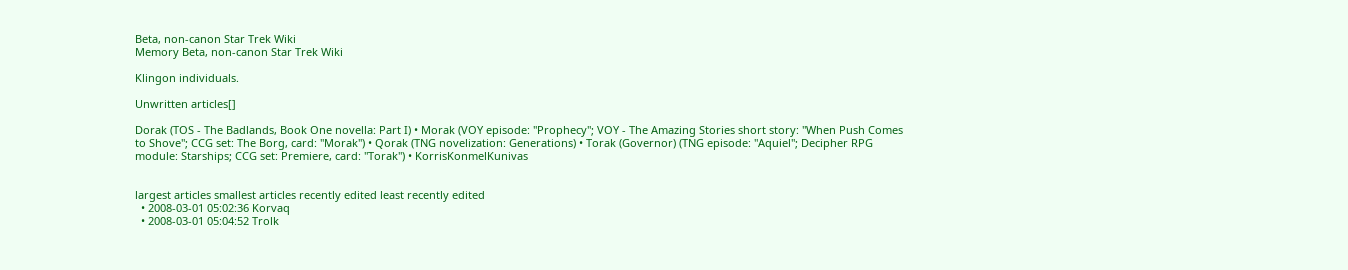Beta, non-canon Star Trek Wiki
Memory Beta, non-canon Star Trek Wiki

Klingon individuals.

Unwritten articles[]

Dorak (TOS - The Badlands, Book One novella: Part I) • Morak (VOY episode: "Prophecy"; VOY - The Amazing Stories short story: "When Push Comes to Shove"; CCG set: The Borg, card: "Morak") • Qorak (TNG novelization: Generations) • Torak (Governor) (TNG episode: "Aquiel"; Decipher RPG module: Starships; CCG set: Premiere, card: "Torak") • KorrisKonmelKunivas


largest articles smallest articles recently edited least recently edited
  • 2008-03-01 05:02:36 Korvaq
  • 2008-03-01 05:04:52 Trolk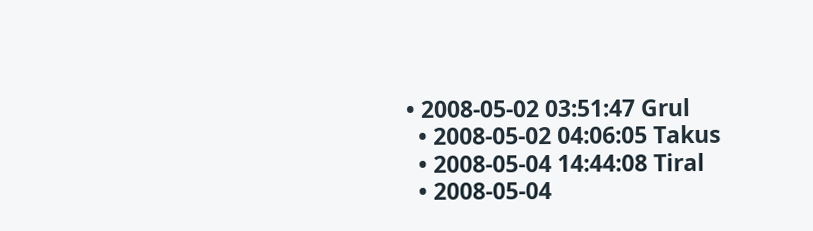• 2008-05-02 03:51:47 Grul
  • 2008-05-02 04:06:05 Takus
  • 2008-05-04 14:44:08 Tiral
  • 2008-05-04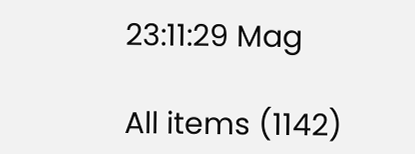23:11:29 Mag

All items (1142)